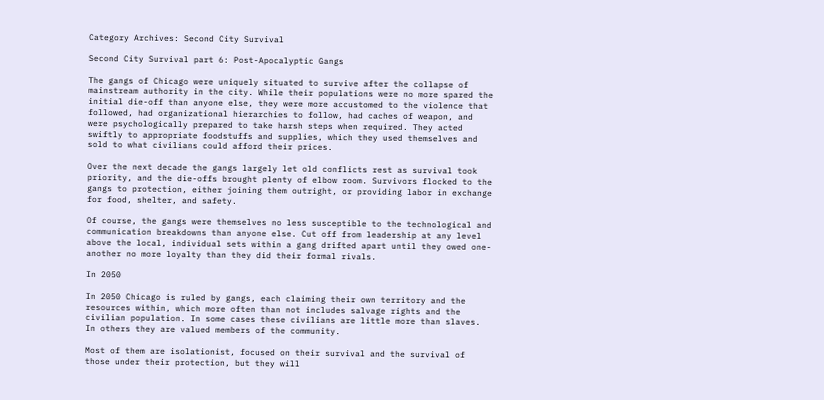Category Archives: Second City Survival

Second City Survival part 6: Post-Apocalyptic Gangs

The gangs of Chicago were uniquely situated to survive after the collapse of mainstream authority in the city. While their populations were no more spared the initial die-off than anyone else, they were more accustomed to the violence that followed, had organizational hierarchies to follow, had caches of weapon, and were psychologically prepared to take harsh steps when required. They acted swiftly to appropriate foodstuffs and supplies, which they used themselves and sold to what civilians could afford their prices.

Over the next decade the gangs largely let old conflicts rest as survival took priority, and the die-offs brought plenty of elbow room. Survivors flocked to the gangs to protection, either joining them outright, or providing labor in exchange for food, shelter, and safety.

Of course, the gangs were themselves no less susceptible to the technological and communication breakdowns than anyone else. Cut off from leadership at any level above the local, individual sets within a gang drifted apart until they owed one-another no more loyalty than they did their formal rivals.

In 2050

In 2050 Chicago is ruled by gangs, each claiming their own territory and the resources within, which more often than not includes salvage rights and the civilian population. In some cases these civilians are little more than slaves. In others they are valued members of the community.

Most of them are isolationist, focused on their survival and the survival of those under their protection, but they will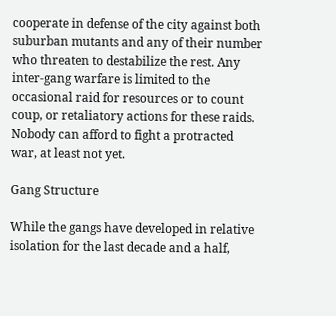cooperate in defense of the city against both suburban mutants and any of their number who threaten to destabilize the rest. Any inter-gang warfare is limited to the occasional raid for resources or to count coup, or retaliatory actions for these raids. Nobody can afford to fight a protracted war, at least not yet.

Gang Structure

While the gangs have developed in relative isolation for the last decade and a half,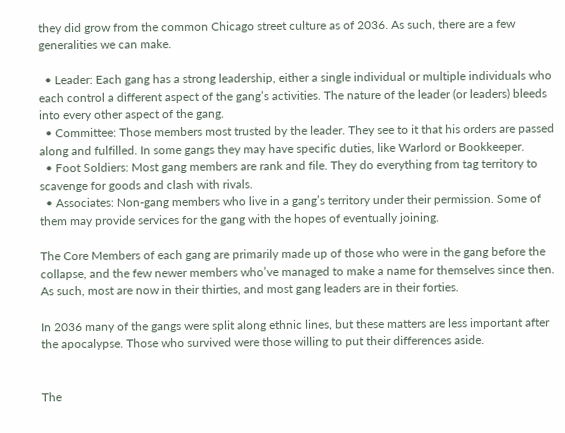they did grow from the common Chicago street culture as of 2036. As such, there are a few generalities we can make.

  • Leader: Each gang has a strong leadership, either a single individual or multiple individuals who each control a different aspect of the gang’s activities. The nature of the leader (or leaders) bleeds into every other aspect of the gang.
  • Committee: Those members most trusted by the leader. They see to it that his orders are passed along and fulfilled. In some gangs they may have specific duties, like Warlord or Bookkeeper.
  • Foot Soldiers: Most gang members are rank and file. They do everything from tag territory to scavenge for goods and clash with rivals.
  • Associates: Non-gang members who live in a gang’s territory under their permission. Some of them may provide services for the gang with the hopes of eventually joining.

The Core Members of each gang are primarily made up of those who were in the gang before the collapse, and the few newer members who’ve managed to make a name for themselves since then. As such, most are now in their thirties, and most gang leaders are in their forties.

In 2036 many of the gangs were split along ethnic lines, but these matters are less important after the apocalypse. Those who survived were those willing to put their differences aside.


The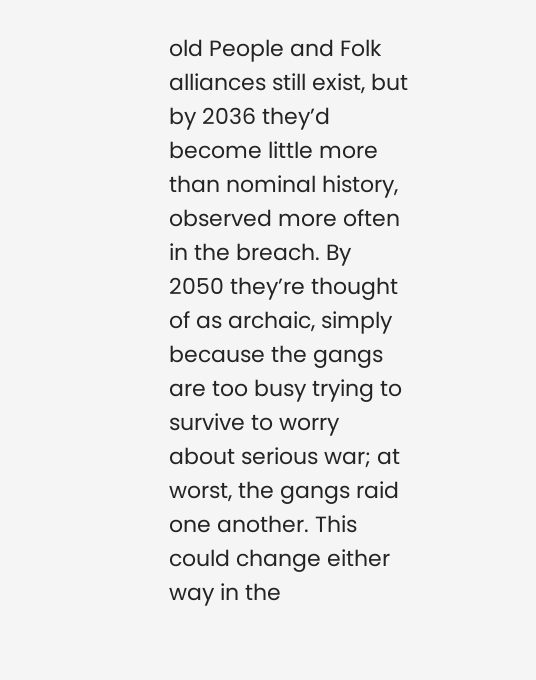old People and Folk alliances still exist, but by 2036 they’d become little more than nominal history, observed more often in the breach. By 2050 they’re thought of as archaic, simply because the gangs are too busy trying to survive to worry about serious war; at worst, the gangs raid one another. This could change either way in the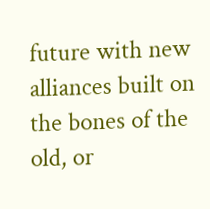future with new alliances built on the bones of the old, or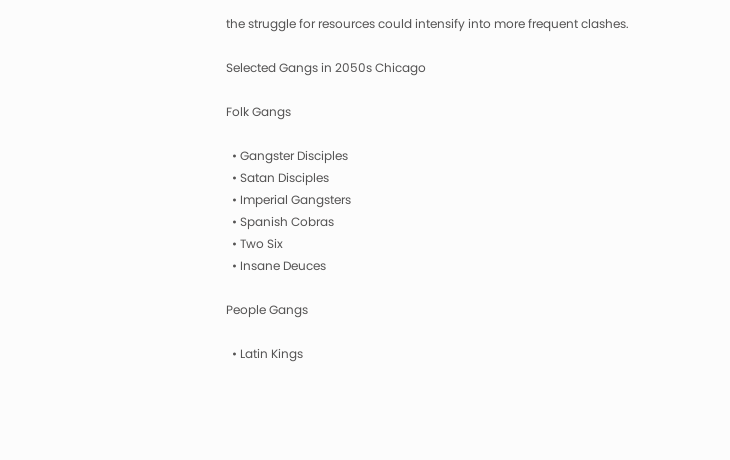the struggle for resources could intensify into more frequent clashes.

Selected Gangs in 2050s Chicago

Folk Gangs

  • Gangster Disciples
  • Satan Disciples
  • Imperial Gangsters
  • Spanish Cobras
  • Two Six
  • Insane Deuces

People Gangs

  • Latin Kings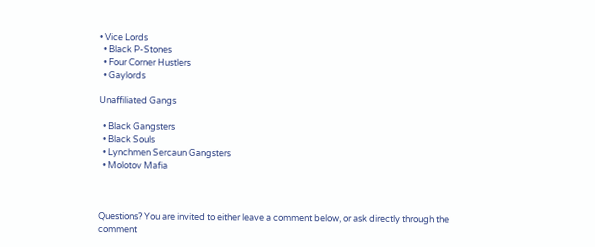• Vice Lords
  • Black P-Stones
  • Four Corner Hustlers
  • Gaylords

Unaffiliated Gangs

  • Black Gangsters
  • Black Souls
  • Lynchmen Sercaun Gangsters
  • Molotov Mafia



Questions? You are invited to either leave a comment below, or ask directly through the comment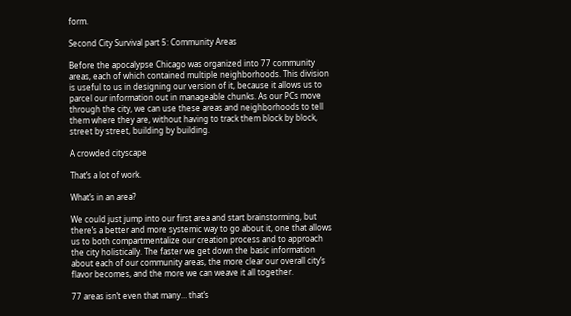form.

Second City Survival part 5: Community Areas

Before the apocalypse Chicago was organized into 77 community areas, each of which contained multiple neighborhoods. This division is useful to us in designing our version of it, because it allows us to parcel our information out in manageable chunks. As our PCs move through the city, we can use these areas and neighborhoods to tell them where they are, without having to track them block by block, street by street, building by building.

A crowded cityscape

That’s a lot of work.

What’s in an area?

We could just jump into our first area and start brainstorming, but there’s a better and more systemic way to go about it, one that allows us to both compartmentalize our creation process and to approach the city holistically. The faster we get down the basic information about each of our community areas, the more clear our overall city’s flavor becomes, and the more we can weave it all together.

77 areas isn’t even that many… that’s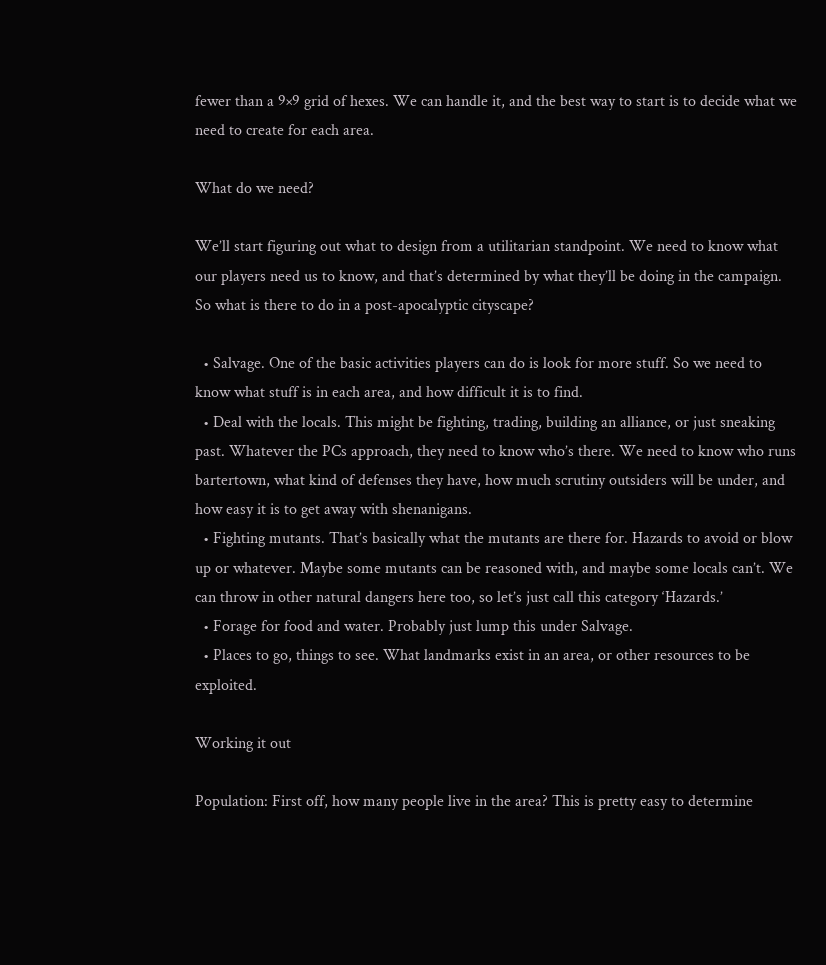fewer than a 9×9 grid of hexes. We can handle it, and the best way to start is to decide what we need to create for each area.

What do we need?

We’ll start figuring out what to design from a utilitarian standpoint. We need to know what our players need us to know, and that’s determined by what they’ll be doing in the campaign. So what is there to do in a post-apocalyptic cityscape?

  • Salvage. One of the basic activities players can do is look for more stuff. So we need to know what stuff is in each area, and how difficult it is to find.
  • Deal with the locals. This might be fighting, trading, building an alliance, or just sneaking past. Whatever the PCs approach, they need to know who’s there. We need to know who runs bartertown, what kind of defenses they have, how much scrutiny outsiders will be under, and how easy it is to get away with shenanigans.
  • Fighting mutants. That’s basically what the mutants are there for. Hazards to avoid or blow up or whatever. Maybe some mutants can be reasoned with, and maybe some locals can’t. We can throw in other natural dangers here too, so let’s just call this category ‘Hazards.’
  • Forage for food and water. Probably just lump this under Salvage.
  • Places to go, things to see. What landmarks exist in an area, or other resources to be exploited.

Working it out

Population: First off, how many people live in the area? This is pretty easy to determine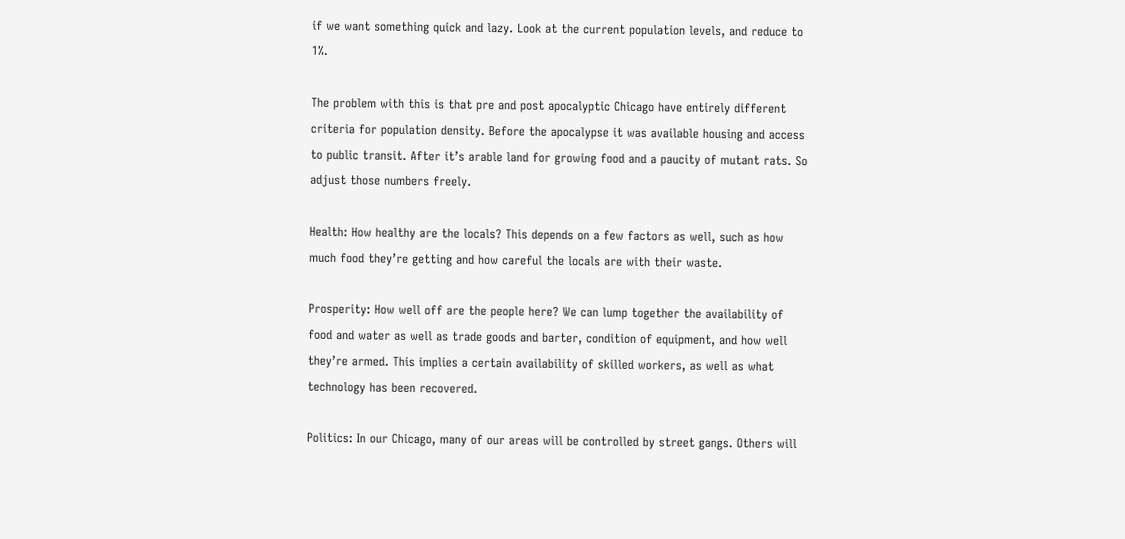if we want something quick and lazy. Look at the current population levels, and reduce to 1%.

The problem with this is that pre and post apocalyptic Chicago have entirely different criteria for population density. Before the apocalypse it was available housing and access to public transit. After it’s arable land for growing food and a paucity of mutant rats. So adjust those numbers freely.

Health: How healthy are the locals? This depends on a few factors as well, such as how much food they’re getting and how careful the locals are with their waste.

Prosperity: How well off are the people here? We can lump together the availability of food and water as well as trade goods and barter, condition of equipment, and how well they’re armed. This implies a certain availability of skilled workers, as well as what technology has been recovered.

Politics: In our Chicago, many of our areas will be controlled by street gangs. Others will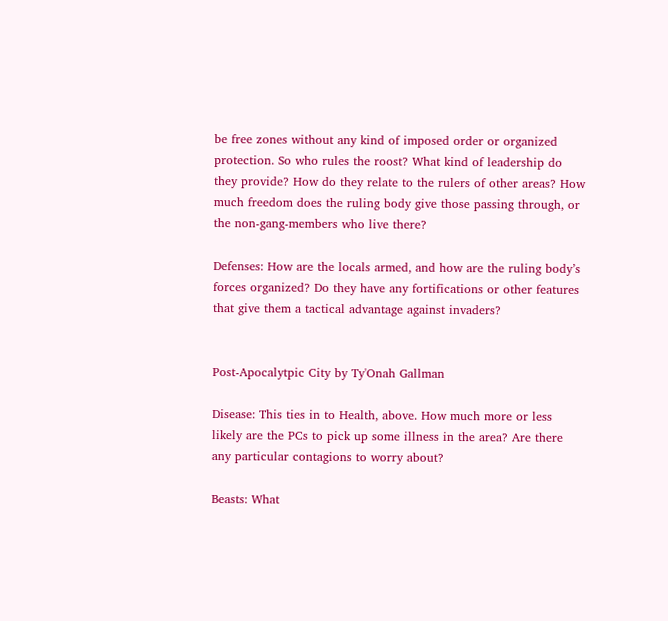be free zones without any kind of imposed order or organized protection. So who rules the roost? What kind of leadership do they provide? How do they relate to the rulers of other areas? How much freedom does the ruling body give those passing through, or the non-gang-members who live there?

Defenses: How are the locals armed, and how are the ruling body’s forces organized? Do they have any fortifications or other features that give them a tactical advantage against invaders?


Post-Apocalytpic City by Ty'Onah Gallman

Disease: This ties in to Health, above. How much more or less likely are the PCs to pick up some illness in the area? Are there any particular contagions to worry about?

Beasts: What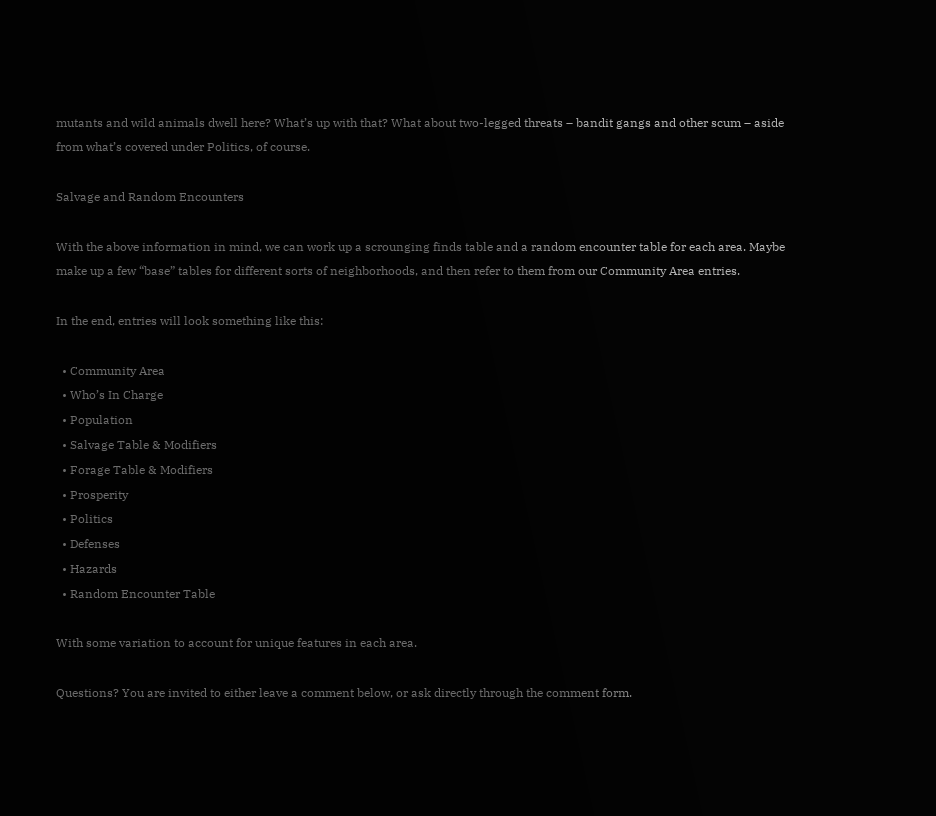mutants and wild animals dwell here? What’s up with that? What about two-legged threats – bandit gangs and other scum – aside from what’s covered under Politics, of course.

Salvage and Random Encounters

With the above information in mind, we can work up a scrounging finds table and a random encounter table for each area. Maybe make up a few “base” tables for different sorts of neighborhoods, and then refer to them from our Community Area entries.

In the end, entries will look something like this:

  • Community Area
  • Who’s In Charge
  • Population
  • Salvage Table & Modifiers
  • Forage Table & Modifiers
  • Prosperity
  • Politics
  • Defenses
  • Hazards
  • Random Encounter Table

With some variation to account for unique features in each area.

Questions? You are invited to either leave a comment below, or ask directly through the comment form.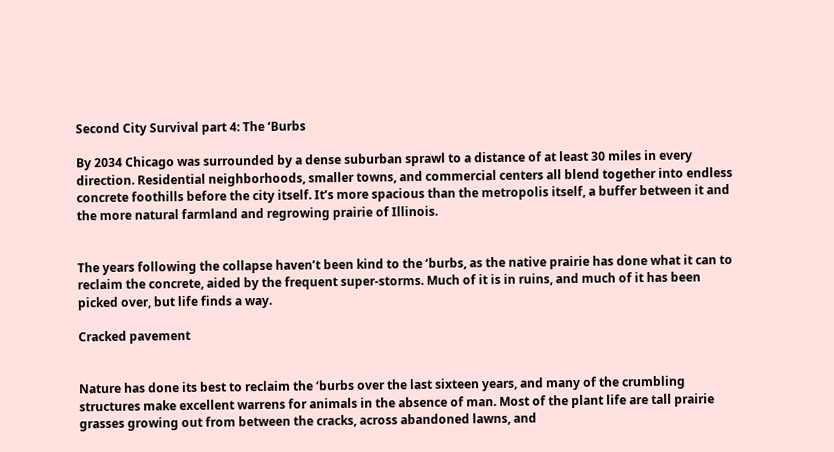Second City Survival part 4: The ‘Burbs

By 2034 Chicago was surrounded by a dense suburban sprawl to a distance of at least 30 miles in every direction. Residential neighborhoods, smaller towns, and commercial centers all blend together into endless concrete foothills before the city itself. It’s more spacious than the metropolis itself, a buffer between it and the more natural farmland and regrowing prairie of Illinois.


The years following the collapse haven’t been kind to the ‘burbs, as the native prairie has done what it can to reclaim the concrete, aided by the frequent super-storms. Much of it is in ruins, and much of it has been picked over, but life finds a way.

Cracked pavement


Nature has done its best to reclaim the ‘burbs over the last sixteen years, and many of the crumbling structures make excellent warrens for animals in the absence of man. Most of the plant life are tall prairie grasses growing out from between the cracks, across abandoned lawns, and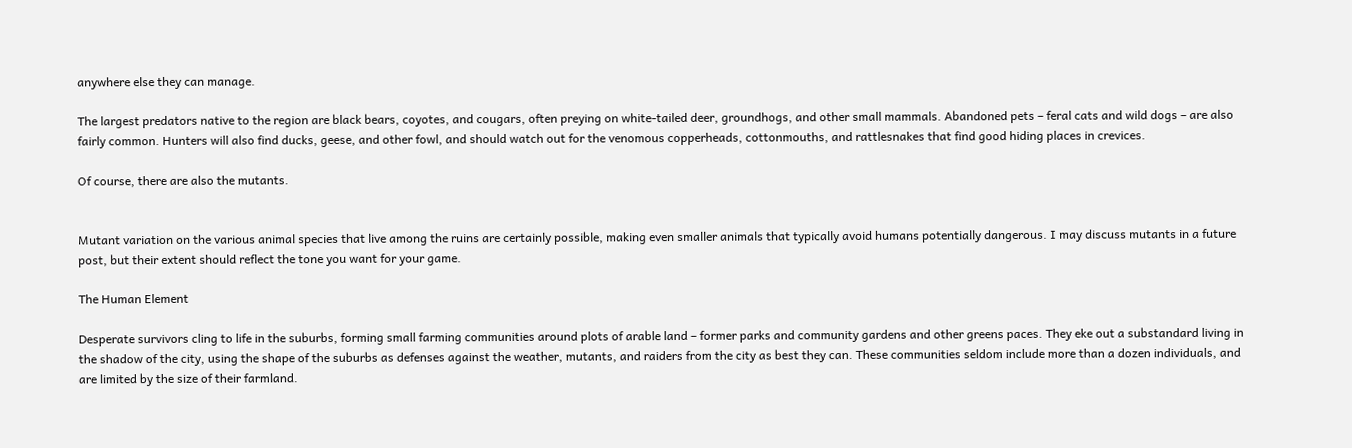anywhere else they can manage.

The largest predators native to the region are black bears, coyotes, and cougars, often preying on white-tailed deer, groundhogs, and other small mammals. Abandoned pets – feral cats and wild dogs – are also fairly common. Hunters will also find ducks, geese, and other fowl, and should watch out for the venomous copperheads, cottonmouths, and rattlesnakes that find good hiding places in crevices.

Of course, there are also the mutants.


Mutant variation on the various animal species that live among the ruins are certainly possible, making even smaller animals that typically avoid humans potentially dangerous. I may discuss mutants in a future post, but their extent should reflect the tone you want for your game.

The Human Element

Desperate survivors cling to life in the suburbs, forming small farming communities around plots of arable land – former parks and community gardens and other greens paces. They eke out a substandard living in the shadow of the city, using the shape of the suburbs as defenses against the weather, mutants, and raiders from the city as best they can. These communities seldom include more than a dozen individuals, and are limited by the size of their farmland.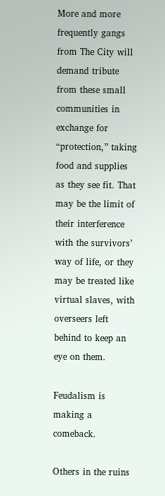More and more frequently gangs from The City will demand tribute from these small communities in exchange for “protection,” taking food and supplies as they see fit. That may be the limit of their interference with the survivors’ way of life, or they may be treated like virtual slaves, with overseers left behind to keep an eye on them.

Feudalism is making a comeback.

Others in the ruins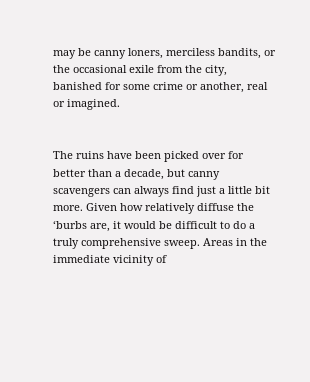may be canny loners, merciless bandits, or the occasional exile from the city, banished for some crime or another, real or imagined.


The ruins have been picked over for better than a decade, but canny scavengers can always find just a little bit more. Given how relatively diffuse the ‘burbs are, it would be difficult to do a truly comprehensive sweep. Areas in the immediate vicinity of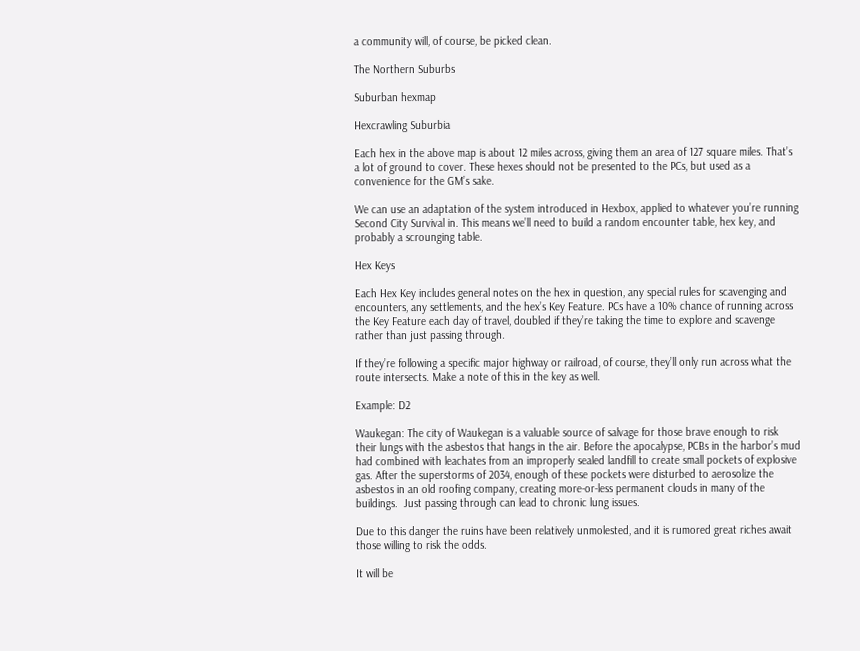a community will, of course, be picked clean.

The Northern Suburbs

Suburban hexmap

Hexcrawling Suburbia

Each hex in the above map is about 12 miles across, giving them an area of 127 square miles. That’s a lot of ground to cover. These hexes should not be presented to the PCs, but used as a convenience for the GM’s sake.

We can use an adaptation of the system introduced in Hexbox, applied to whatever you’re running Second City Survival in. This means we’ll need to build a random encounter table, hex key, and probably a scrounging table.

Hex Keys

Each Hex Key includes general notes on the hex in question, any special rules for scavenging and encounters, any settlements, and the hex’s Key Feature. PCs have a 10% chance of running across the Key Feature each day of travel, doubled if they’re taking the time to explore and scavenge rather than just passing through.

If they’re following a specific major highway or railroad, of course, they’ll only run across what the route intersects. Make a note of this in the key as well.

Example: D2

Waukegan: The city of Waukegan is a valuable source of salvage for those brave enough to risk their lungs with the asbestos that hangs in the air. Before the apocalypse, PCBs in the harbor’s mud had combined with leachates from an improperly sealed landfill to create small pockets of explosive gas. After the superstorms of 2034, enough of these pockets were disturbed to aerosolize the asbestos in an old roofing company, creating more-or-less permanent clouds in many of the buildings.  Just passing through can lead to chronic lung issues.

Due to this danger the ruins have been relatively unmolested, and it is rumored great riches await those willing to risk the odds.

It will be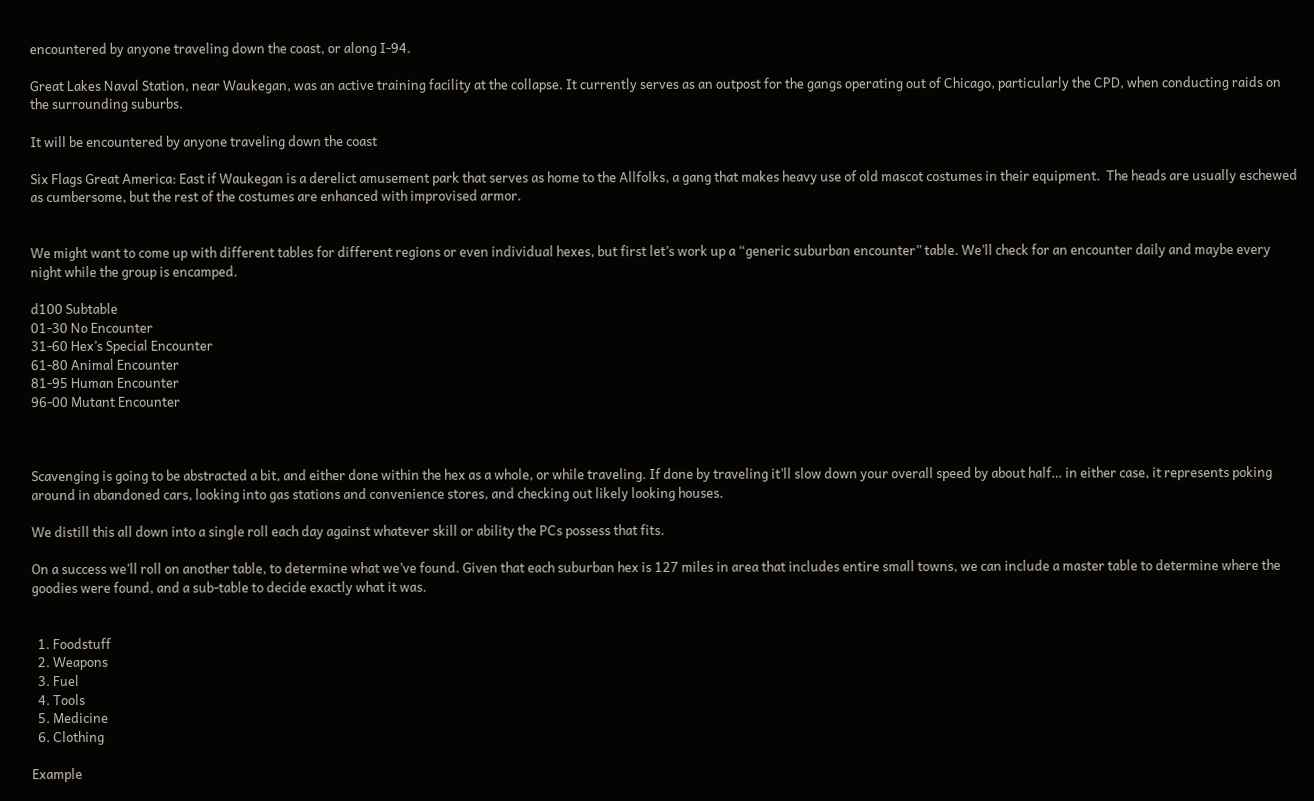encountered by anyone traveling down the coast, or along I-94.

Great Lakes Naval Station, near Waukegan, was an active training facility at the collapse. It currently serves as an outpost for the gangs operating out of Chicago, particularly the CPD, when conducting raids on the surrounding suburbs.

It will be encountered by anyone traveling down the coast

Six Flags Great America: East if Waukegan is a derelict amusement park that serves as home to the Allfolks, a gang that makes heavy use of old mascot costumes in their equipment.  The heads are usually eschewed as cumbersome, but the rest of the costumes are enhanced with improvised armor.


We might want to come up with different tables for different regions or even individual hexes, but first let’s work up a “generic suburban encounter” table. We’ll check for an encounter daily and maybe every night while the group is encamped.

d100 Subtable
01-30 No Encounter
31-60 Hex’s Special Encounter
61-80 Animal Encounter
81-95 Human Encounter
96-00 Mutant Encounter



Scavenging is going to be abstracted a bit, and either done within the hex as a whole, or while traveling. If done by traveling it’ll slow down your overall speed by about half… in either case, it represents poking around in abandoned cars, looking into gas stations and convenience stores, and checking out likely looking houses.

We distill this all down into a single roll each day against whatever skill or ability the PCs possess that fits.

On a success we’ll roll on another table, to determine what we’ve found. Given that each suburban hex is 127 miles in area that includes entire small towns, we can include a master table to determine where the goodies were found, and a sub-table to decide exactly what it was.


  1. Foodstuff
  2. Weapons
  3. Fuel
  4. Tools
  5. Medicine
  6. Clothing

Example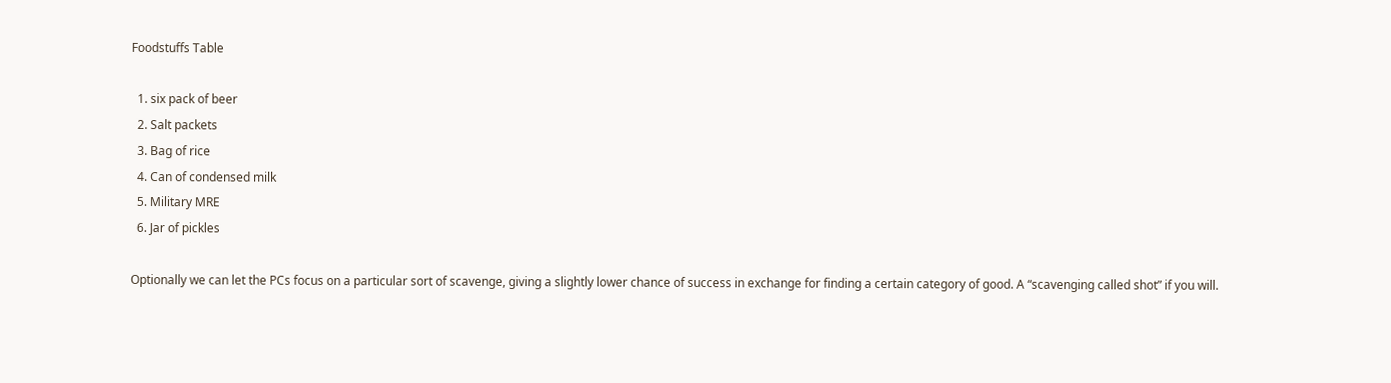Foodstuffs Table

  1. six pack of beer
  2. Salt packets
  3. Bag of rice
  4. Can of condensed milk
  5. Military MRE
  6. Jar of pickles

Optionally we can let the PCs focus on a particular sort of scavenge, giving a slightly lower chance of success in exchange for finding a certain category of good. A “scavenging called shot” if you will.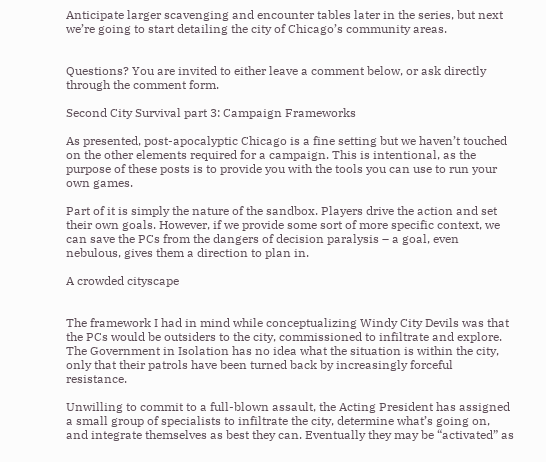Anticipate larger scavenging and encounter tables later in the series, but next we’re going to start detailing the city of Chicago’s community areas.


Questions? You are invited to either leave a comment below, or ask directly through the comment form.

Second City Survival part 3: Campaign Frameworks

As presented, post-apocalyptic Chicago is a fine setting but we haven’t touched on the other elements required for a campaign. This is intentional, as the purpose of these posts is to provide you with the tools you can use to run your own games.

Part of it is simply the nature of the sandbox. Players drive the action and set their own goals. However, if we provide some sort of more specific context, we can save the PCs from the dangers of decision paralysis – a goal, even nebulous, gives them a direction to plan in.

A crowded cityscape


The framework I had in mind while conceptualizing Windy City Devils was that the PCs would be outsiders to the city, commissioned to infiltrate and explore. The Government in Isolation has no idea what the situation is within the city, only that their patrols have been turned back by increasingly forceful resistance.

Unwilling to commit to a full-blown assault, the Acting President has assigned a small group of specialists to infiltrate the city, determine what’s going on, and integrate themselves as best they can. Eventually they may be “activated” as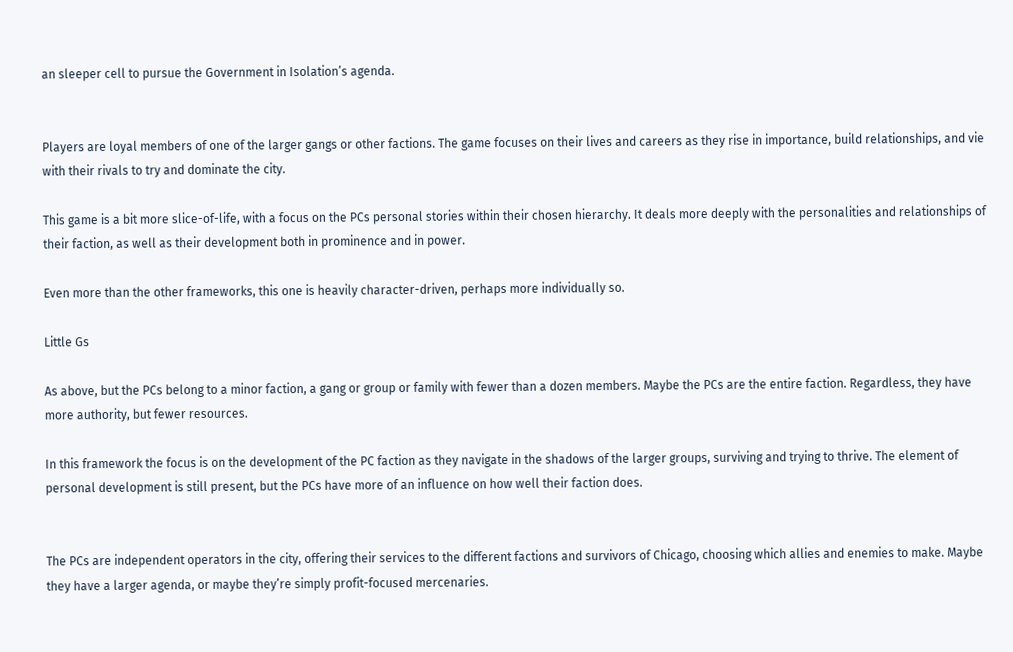an sleeper cell to pursue the Government in Isolation’s agenda.


Players are loyal members of one of the larger gangs or other factions. The game focuses on their lives and careers as they rise in importance, build relationships, and vie with their rivals to try and dominate the city.

This game is a bit more slice-of-life, with a focus on the PCs personal stories within their chosen hierarchy. It deals more deeply with the personalities and relationships of their faction, as well as their development both in prominence and in power.

Even more than the other frameworks, this one is heavily character-driven, perhaps more individually so.

Little Gs

As above, but the PCs belong to a minor faction, a gang or group or family with fewer than a dozen members. Maybe the PCs are the entire faction. Regardless, they have more authority, but fewer resources.

In this framework the focus is on the development of the PC faction as they navigate in the shadows of the larger groups, surviving and trying to thrive. The element of personal development is still present, but the PCs have more of an influence on how well their faction does.


The PCs are independent operators in the city, offering their services to the different factions and survivors of Chicago, choosing which allies and enemies to make. Maybe they have a larger agenda, or maybe they’re simply profit-focused mercenaries.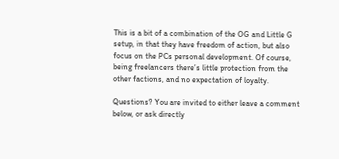This is a bit of a combination of the OG and Little G setup, in that they have freedom of action, but also focus on the PCs personal development. Of course, being freelancers there’s little protection from the other factions, and no expectation of loyalty.

Questions? You are invited to either leave a comment below, or ask directly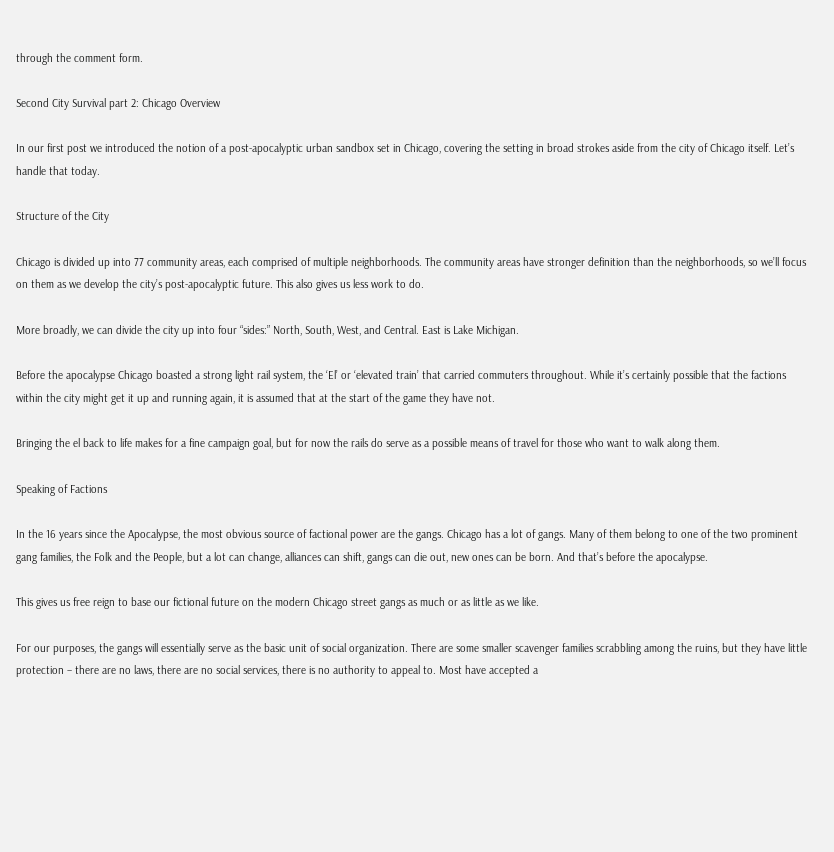through the comment form.

Second City Survival part 2: Chicago Overview

In our first post we introduced the notion of a post-apocalyptic urban sandbox set in Chicago, covering the setting in broad strokes aside from the city of Chicago itself. Let’s handle that today.

Structure of the City

Chicago is divided up into 77 community areas, each comprised of multiple neighborhoods. The community areas have stronger definition than the neighborhoods, so we’ll focus on them as we develop the city’s post-apocalyptic future. This also gives us less work to do.

More broadly, we can divide the city up into four “sides:” North, South, West, and Central. East is Lake Michigan.

Before the apocalypse Chicago boasted a strong light rail system, the ‘El’ or ‘elevated train’ that carried commuters throughout. While it’s certainly possible that the factions within the city might get it up and running again, it is assumed that at the start of the game they have not.

Bringing the el back to life makes for a fine campaign goal, but for now the rails do serve as a possible means of travel for those who want to walk along them.

Speaking of Factions

In the 16 years since the Apocalypse, the most obvious source of factional power are the gangs. Chicago has a lot of gangs. Many of them belong to one of the two prominent gang families, the Folk and the People, but a lot can change, alliances can shift, gangs can die out, new ones can be born. And that’s before the apocalypse.

This gives us free reign to base our fictional future on the modern Chicago street gangs as much or as little as we like.

For our purposes, the gangs will essentially serve as the basic unit of social organization. There are some smaller scavenger families scrabbling among the ruins, but they have little protection – there are no laws, there are no social services, there is no authority to appeal to. Most have accepted a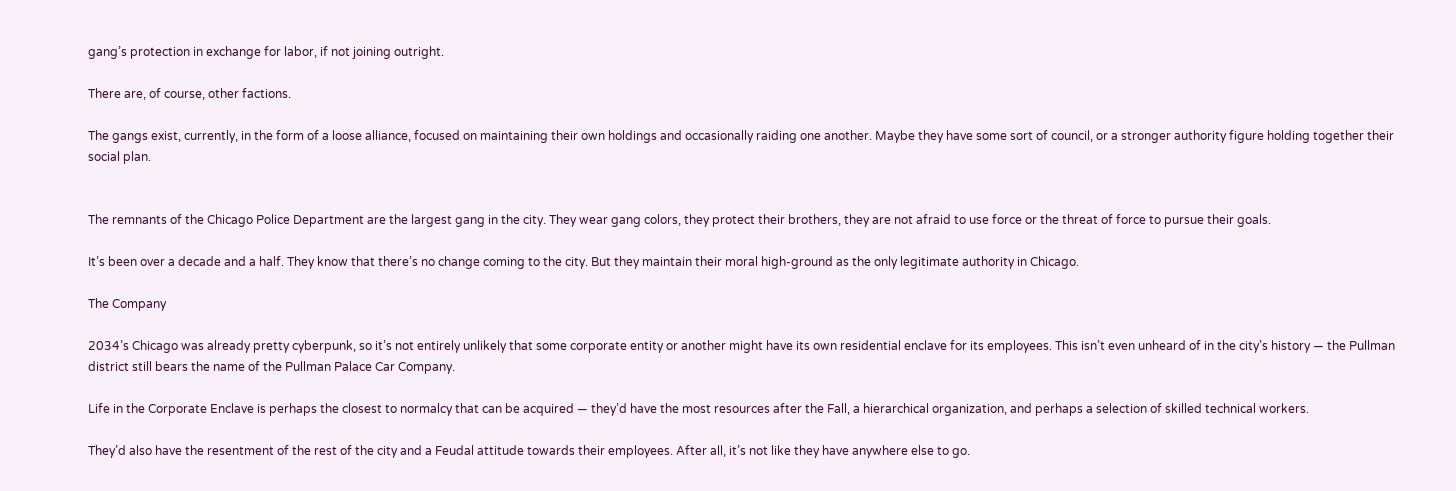gang’s protection in exchange for labor, if not joining outright.

There are, of course, other factions.

The gangs exist, currently, in the form of a loose alliance, focused on maintaining their own holdings and occasionally raiding one another. Maybe they have some sort of council, or a stronger authority figure holding together their social plan.


The remnants of the Chicago Police Department are the largest gang in the city. They wear gang colors, they protect their brothers, they are not afraid to use force or the threat of force to pursue their goals.

It’s been over a decade and a half. They know that there’s no change coming to the city. But they maintain their moral high-ground as the only legitimate authority in Chicago.

The Company

2034’s Chicago was already pretty cyberpunk, so it’s not entirely unlikely that some corporate entity or another might have its own residential enclave for its employees. This isn’t even unheard of in the city’s history — the Pullman district still bears the name of the Pullman Palace Car Company.

Life in the Corporate Enclave is perhaps the closest to normalcy that can be acquired — they’d have the most resources after the Fall, a hierarchical organization, and perhaps a selection of skilled technical workers.

They’d also have the resentment of the rest of the city and a Feudal attitude towards their employees. After all, it’s not like they have anywhere else to go.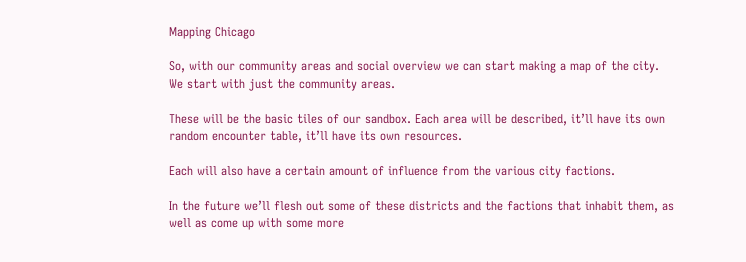Mapping Chicago

So, with our community areas and social overview we can start making a map of the city. We start with just the community areas.

These will be the basic tiles of our sandbox. Each area will be described, it’ll have its own random encounter table, it’ll have its own resources.

Each will also have a certain amount of influence from the various city factions.

In the future we’ll flesh out some of these districts and the factions that inhabit them, as well as come up with some more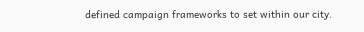defined campaign frameworks to set within our city.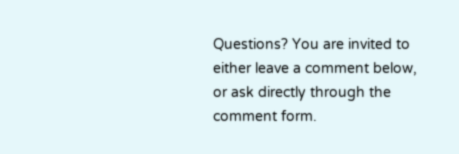Questions? You are invited to either leave a comment below, or ask directly through the comment form.